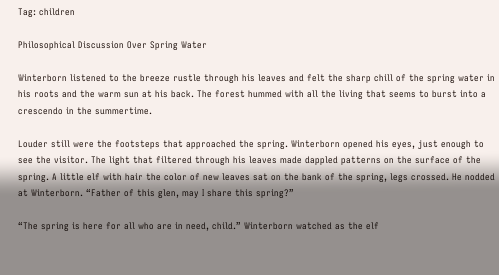Tag: children

Philosophical Discussion Over Spring Water

Winterborn listened to the breeze rustle through his leaves and felt the sharp chill of the spring water in his roots and the warm sun at his back. The forest hummed with all the living that seems to burst into a crescendo in the summertime.

Louder still were the footsteps that approached the spring. Winterborn opened his eyes, just enough to see the visitor. The light that filtered through his leaves made dappled patterns on the surface of the spring. A little elf with hair the color of new leaves sat on the bank of the spring, legs crossed. He nodded at Winterborn. “Father of this glen, may I share this spring?”

“The spring is here for all who are in need, child.” Winterborn watched as the elf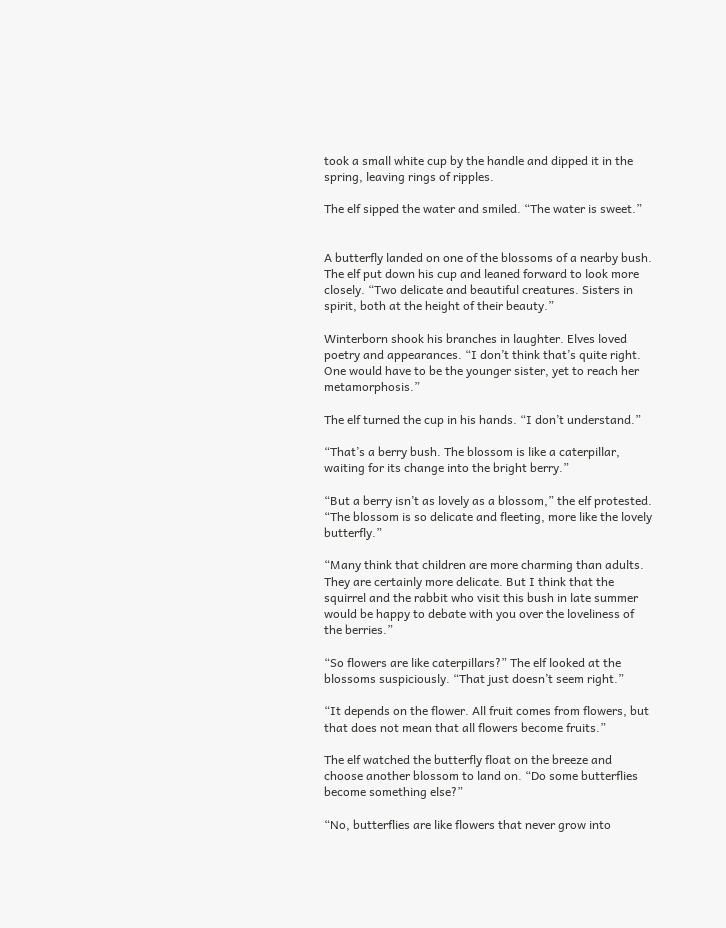took a small white cup by the handle and dipped it in the spring, leaving rings of ripples.

The elf sipped the water and smiled. “The water is sweet.”


A butterfly landed on one of the blossoms of a nearby bush. The elf put down his cup and leaned forward to look more closely. “Two delicate and beautiful creatures. Sisters in spirit, both at the height of their beauty.”

Winterborn shook his branches in laughter. Elves loved poetry and appearances. “I don’t think that’s quite right. One would have to be the younger sister, yet to reach her metamorphosis.”

The elf turned the cup in his hands. “I don’t understand.”

“That’s a berry bush. The blossom is like a caterpillar, waiting for its change into the bright berry.”

“But a berry isn’t as lovely as a blossom,” the elf protested. “The blossom is so delicate and fleeting, more like the lovely butterfly.”

“Many think that children are more charming than adults. They are certainly more delicate. But I think that the squirrel and the rabbit who visit this bush in late summer would be happy to debate with you over the loveliness of the berries.”

“So flowers are like caterpillars?” The elf looked at the blossoms suspiciously. “That just doesn’t seem right.”

“It depends on the flower. All fruit comes from flowers, but that does not mean that all flowers become fruits.”

The elf watched the butterfly float on the breeze and choose another blossom to land on. “Do some butterflies become something else?”

“No, butterflies are like flowers that never grow into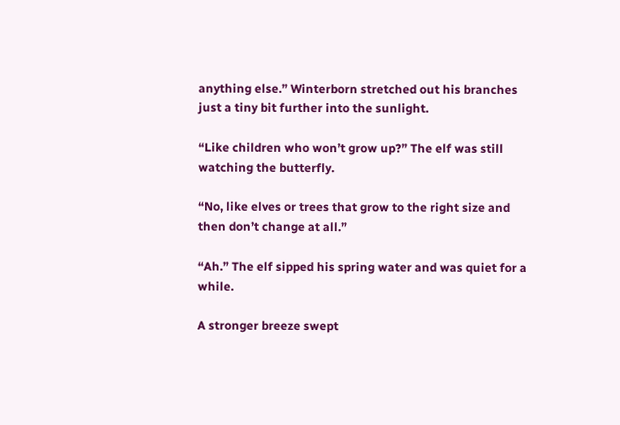anything else.” Winterborn stretched out his branches just a tiny bit further into the sunlight.

“Like children who won’t grow up?” The elf was still watching the butterfly.

“No, like elves or trees that grow to the right size and then don’t change at all.”

“Ah.” The elf sipped his spring water and was quiet for a while.

A stronger breeze swept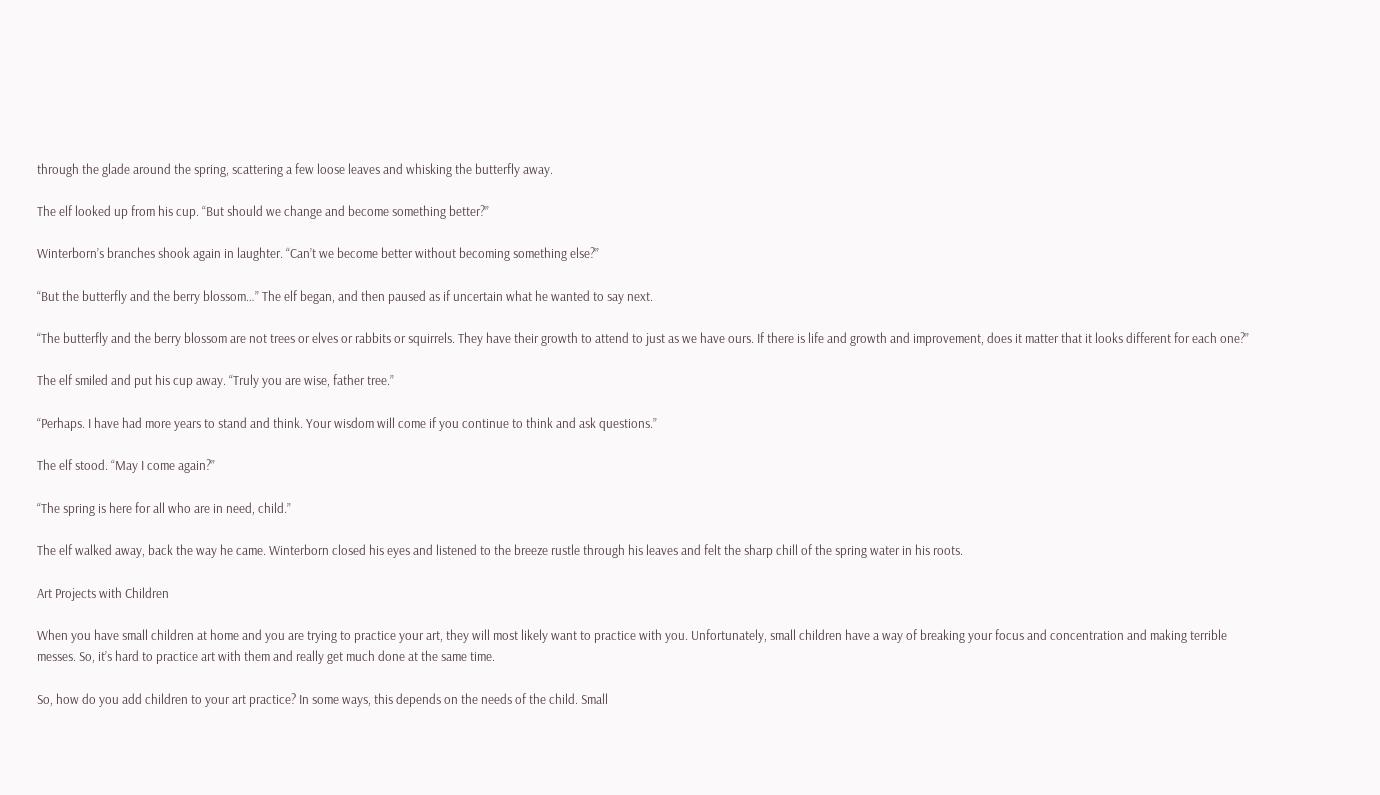through the glade around the spring, scattering a few loose leaves and whisking the butterfly away.

The elf looked up from his cup. “But should we change and become something better?”

Winterborn’s branches shook again in laughter. “Can’t we become better without becoming something else?”

“But the butterfly and the berry blossom…” The elf began, and then paused as if uncertain what he wanted to say next.

“The butterfly and the berry blossom are not trees or elves or rabbits or squirrels. They have their growth to attend to just as we have ours. If there is life and growth and improvement, does it matter that it looks different for each one?”

The elf smiled and put his cup away. “Truly you are wise, father tree.”

“Perhaps. I have had more years to stand and think. Your wisdom will come if you continue to think and ask questions.”

The elf stood. “May I come again?”

“The spring is here for all who are in need, child.”

The elf walked away, back the way he came. Winterborn closed his eyes and listened to the breeze rustle through his leaves and felt the sharp chill of the spring water in his roots.

Art Projects with Children

When you have small children at home and you are trying to practice your art, they will most likely want to practice with you. Unfortunately, small children have a way of breaking your focus and concentration and making terrible messes. So, it’s hard to practice art with them and really get much done at the same time.

So, how do you add children to your art practice? In some ways, this depends on the needs of the child. Small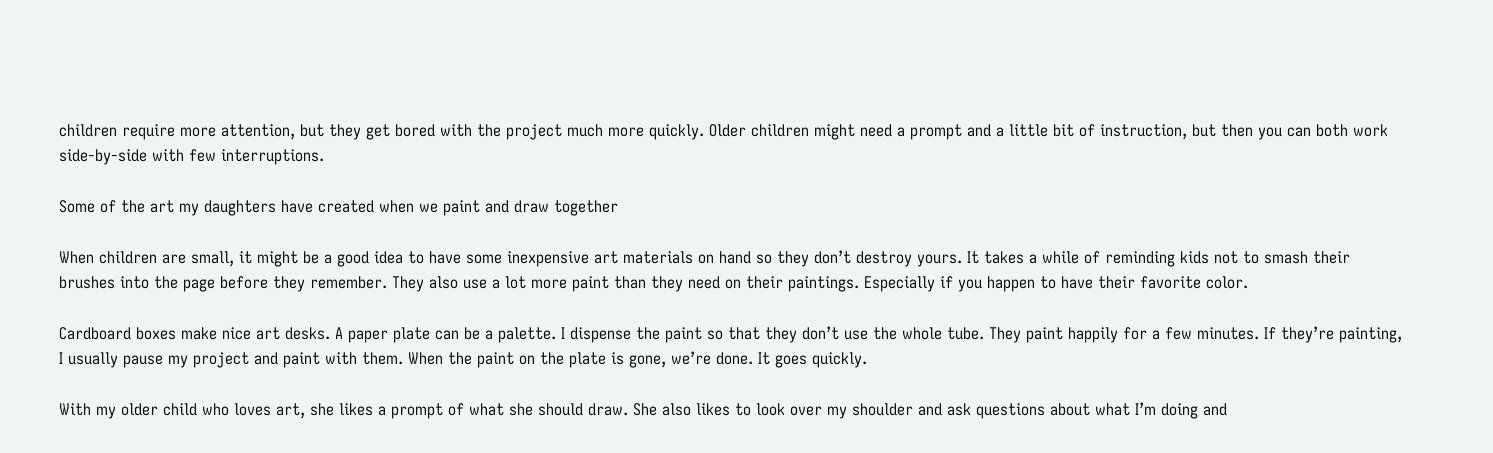children require more attention, but they get bored with the project much more quickly. Older children might need a prompt and a little bit of instruction, but then you can both work side-by-side with few interruptions.

Some of the art my daughters have created when we paint and draw together

When children are small, it might be a good idea to have some inexpensive art materials on hand so they don’t destroy yours. It takes a while of reminding kids not to smash their brushes into the page before they remember. They also use a lot more paint than they need on their paintings. Especially if you happen to have their favorite color.

Cardboard boxes make nice art desks. A paper plate can be a palette. I dispense the paint so that they don’t use the whole tube. They paint happily for a few minutes. If they’re painting, I usually pause my project and paint with them. When the paint on the plate is gone, we’re done. It goes quickly.

With my older child who loves art, she likes a prompt of what she should draw. She also likes to look over my shoulder and ask questions about what I’m doing and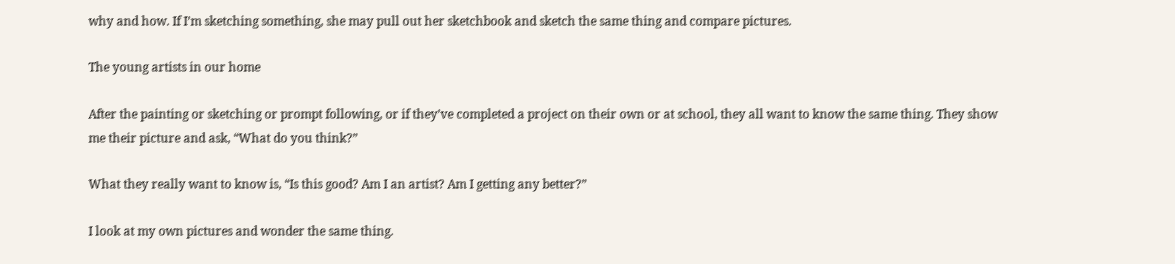why and how. If I’m sketching something, she may pull out her sketchbook and sketch the same thing and compare pictures.

The young artists in our home

After the painting or sketching or prompt following, or if they’ve completed a project on their own or at school, they all want to know the same thing. They show me their picture and ask, “What do you think?”

What they really want to know is, “Is this good? Am I an artist? Am I getting any better?”

I look at my own pictures and wonder the same thing.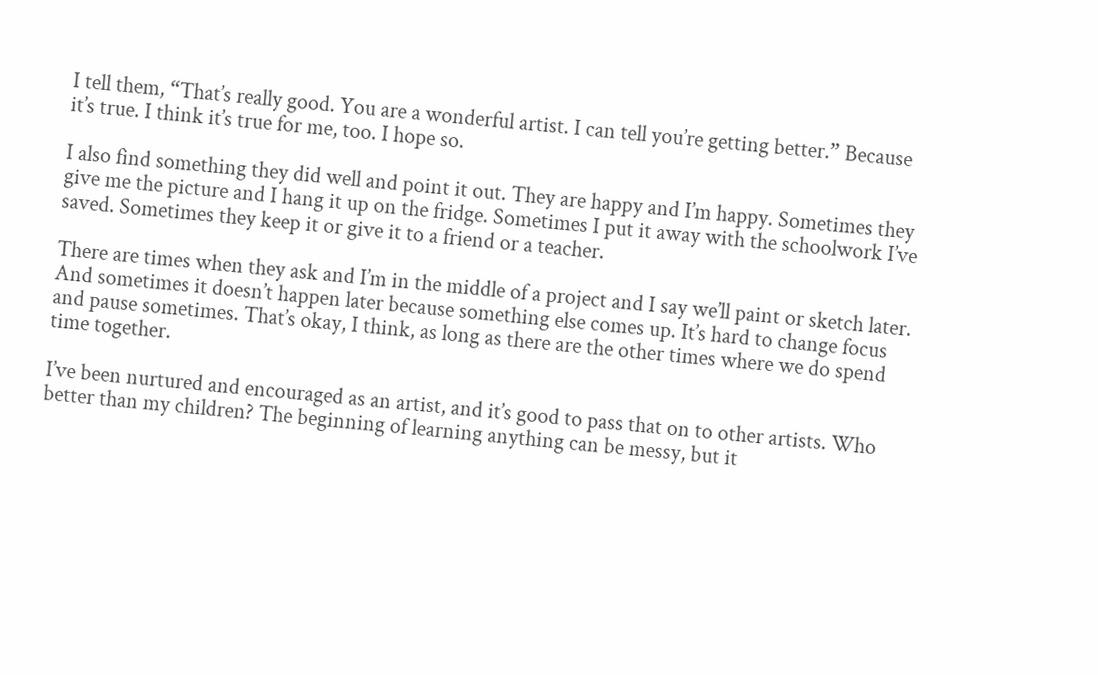I tell them, “That’s really good. You are a wonderful artist. I can tell you’re getting better.” Because it’s true. I think it’s true for me, too. I hope so.

I also find something they did well and point it out. They are happy and I’m happy. Sometimes they give me the picture and I hang it up on the fridge. Sometimes I put it away with the schoolwork I’ve saved. Sometimes they keep it or give it to a friend or a teacher.

There are times when they ask and I’m in the middle of a project and I say we’ll paint or sketch later. And sometimes it doesn’t happen later because something else comes up. It’s hard to change focus and pause sometimes. That’s okay, I think, as long as there are the other times where we do spend time together.

I’ve been nurtured and encouraged as an artist, and it’s good to pass that on to other artists. Who better than my children? The beginning of learning anything can be messy, but it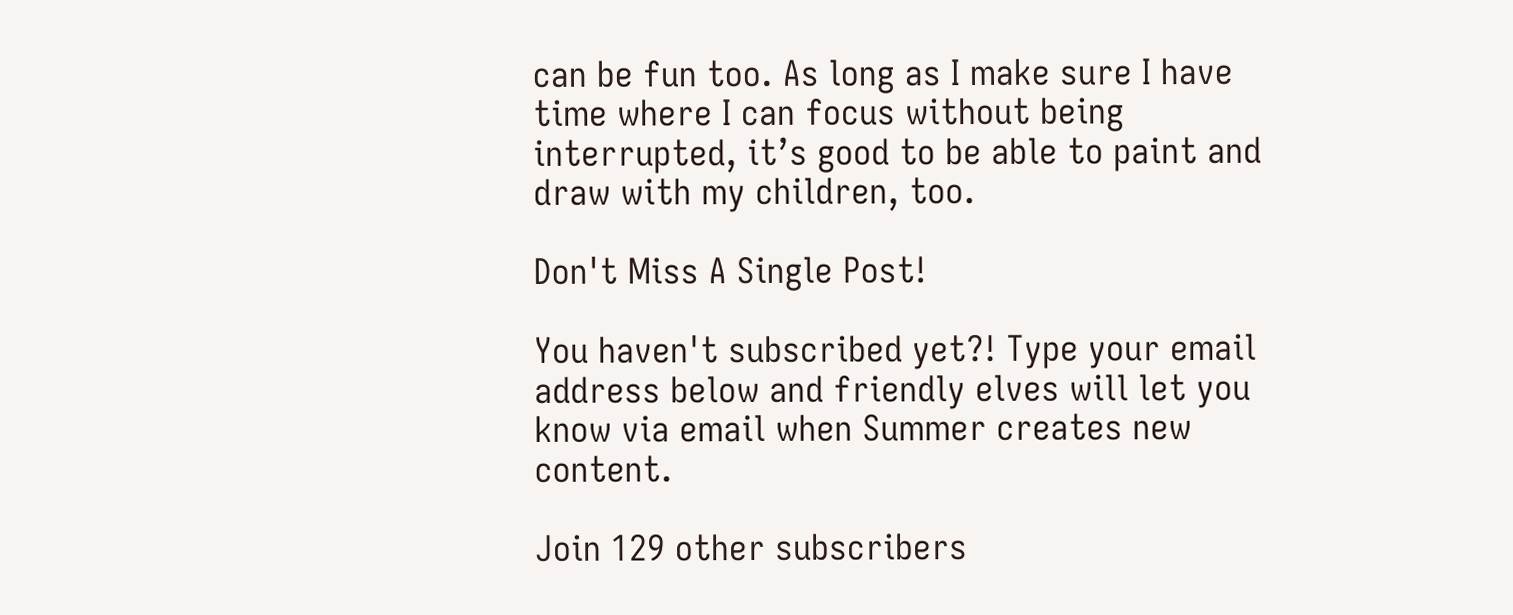can be fun too. As long as I make sure I have time where I can focus without being interrupted, it’s good to be able to paint and draw with my children, too.

Don't Miss A Single Post!

You haven't subscribed yet?! Type your email address below and friendly elves will let you know via email when Summer creates new content.

Join 129 other subscribers